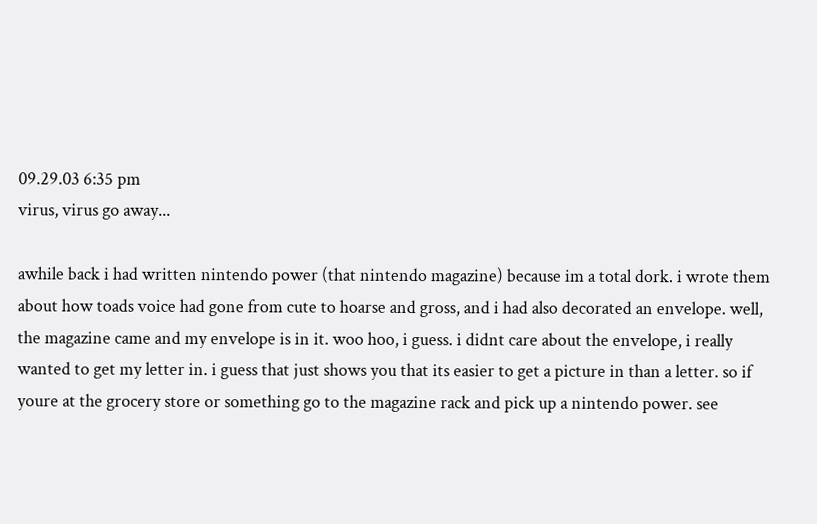09.29.03 6:35 pm
virus, virus go away...

awhile back i had written nintendo power (that nintendo magazine) because im a total dork. i wrote them about how toads voice had gone from cute to hoarse and gross, and i had also decorated an envelope. well, the magazine came and my envelope is in it. woo hoo, i guess. i didnt care about the envelope, i really wanted to get my letter in. i guess that just shows you that its easier to get a picture in than a letter. so if youre at the grocery store or something go to the magazine rack and pick up a nintendo power. see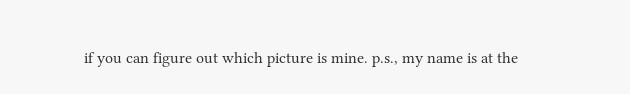if you can figure out which picture is mine. p.s., my name is at the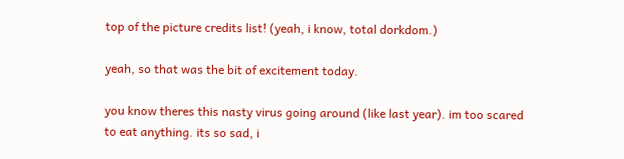top of the picture credits list! (yeah, i know, total dorkdom.)

yeah, so that was the bit of excitement today.

you know theres this nasty virus going around (like last year). im too scared to eat anything. its so sad, i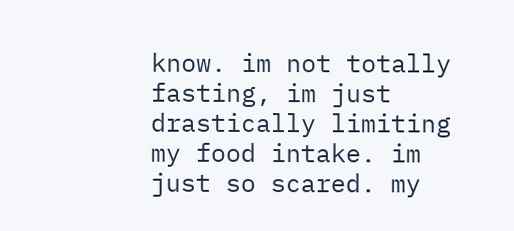know. im not totally fasting, im just drastically limiting my food intake. im just so scared. my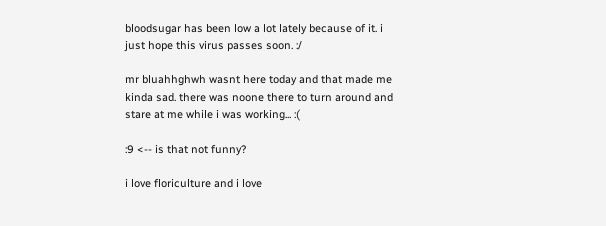bloodsugar has been low a lot lately because of it. i just hope this virus passes soon. :/

mr bluahhghwh wasnt here today and that made me kinda sad. there was noone there to turn around and stare at me while i was working... :(

:9 <-- is that not funny?

i love floriculture and i love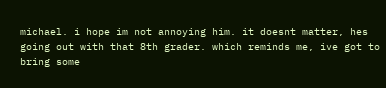michael. i hope im not annoying him. it doesnt matter, hes going out with that 8th grader. which reminds me, ive got to bring some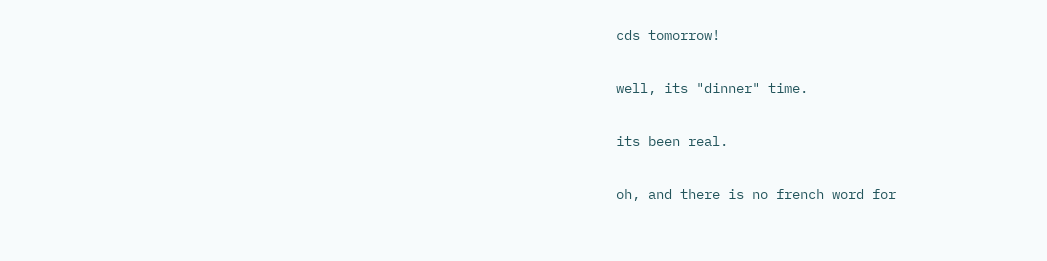cds tomorrow!

well, its "dinner" time.

its been real.

oh, and there is no french word for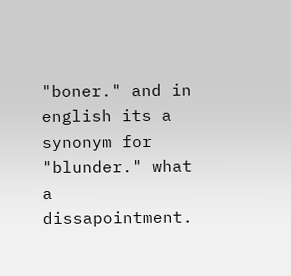"boner." and in english its a synonym for "blunder." what a dissapointment.